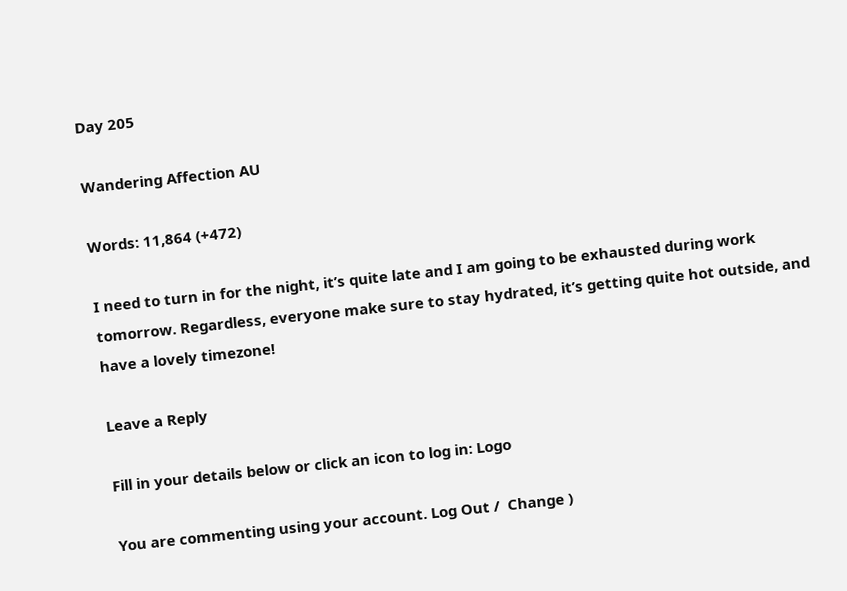Day 205

Wandering Affection AU

Words: 11,864 (+472)

I need to turn in for the night, it’s quite late and I am going to be exhausted during work tomorrow. Regardless, everyone make sure to stay hydrated, it’s getting quite hot outside, and have a lovely timezone!

Leave a Reply

Fill in your details below or click an icon to log in: Logo

You are commenting using your account. Log Out /  Change )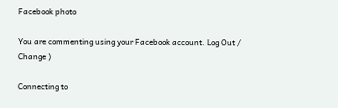Facebook photo

You are commenting using your Facebook account. Log Out /  Change )

Connecting to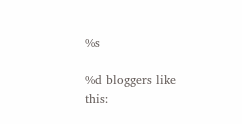%s

%d bloggers like this: